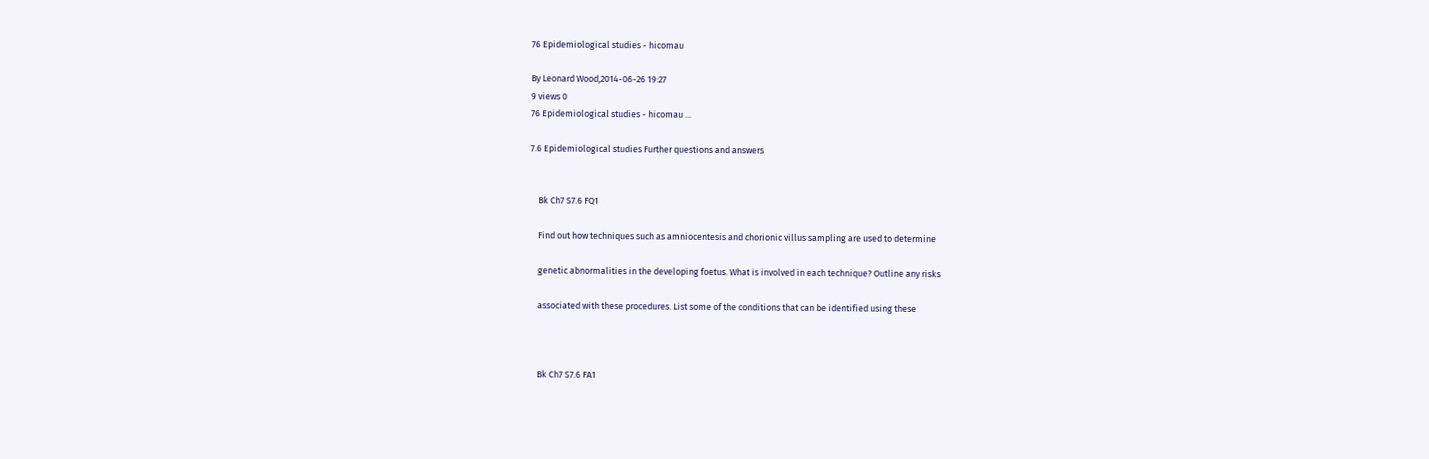76 Epidemiological studies - hicomau

By Leonard Wood,2014-06-26 19:27
9 views 0
76 Epidemiological studies - hicomau ...

7.6 Epidemiological studies Further questions and answers


    Bk Ch7 S7.6 FQ1

    Find out how techniques such as amniocentesis and chorionic villus sampling are used to determine

    genetic abnormalities in the developing foetus. What is involved in each technique? Outline any risks

    associated with these procedures. List some of the conditions that can be identified using these



    Bk Ch7 S7.6 FA1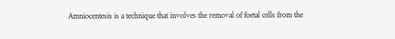Amniocentesis is a technique that involves the removal of foetal cells from the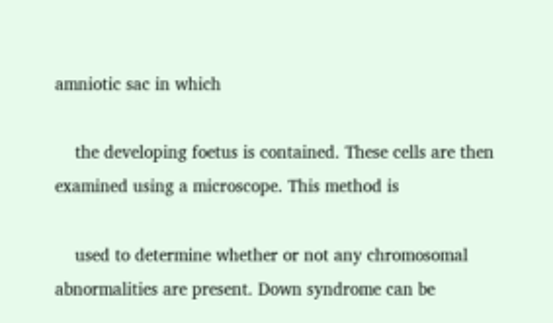amniotic sac in which

    the developing foetus is contained. These cells are then examined using a microscope. This method is

    used to determine whether or not any chromosomal abnormalities are present. Down syndrome can be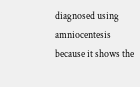diagnosed using amniocentesis because it shows the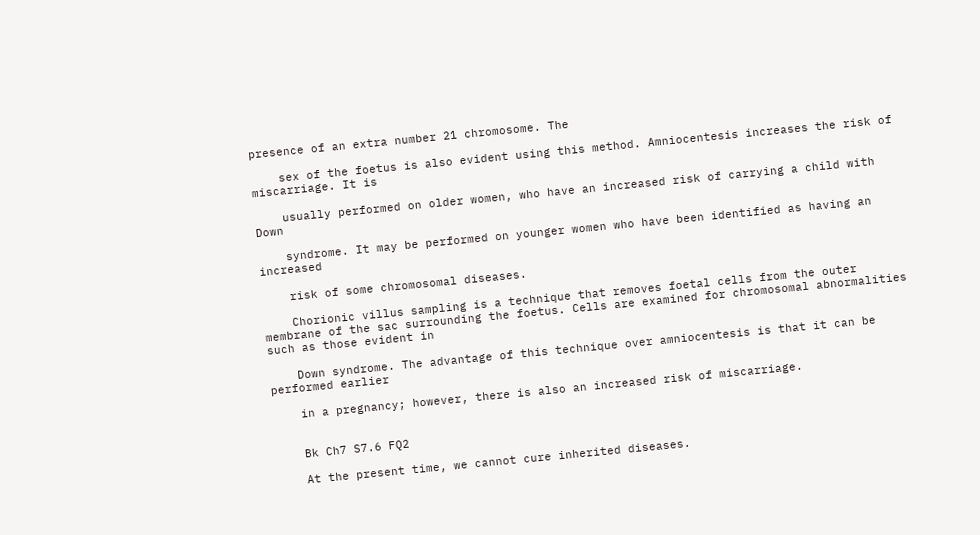presence of an extra number 21 chromosome. The

    sex of the foetus is also evident using this method. Amniocentesis increases the risk of miscarriage. It is

    usually performed on older women, who have an increased risk of carrying a child with Down

    syndrome. It may be performed on younger women who have been identified as having an increased

    risk of some chromosomal diseases.

    Chorionic villus sampling is a technique that removes foetal cells from the outer membrane of the sac surrounding the foetus. Cells are examined for chromosomal abnormalities such as those evident in

    Down syndrome. The advantage of this technique over amniocentesis is that it can be performed earlier

    in a pregnancy; however, there is also an increased risk of miscarriage.


    Bk Ch7 S7.6 FQ2

    At the present time, we cannot cure inherited diseases.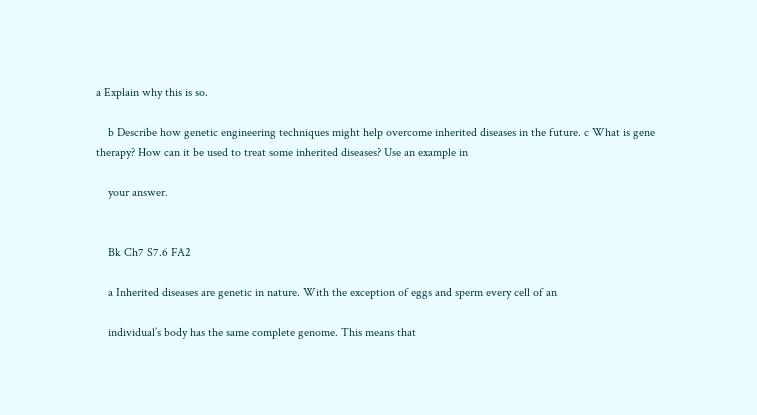a Explain why this is so.

    b Describe how genetic engineering techniques might help overcome inherited diseases in the future. c What is gene therapy? How can it be used to treat some inherited diseases? Use an example in

    your answer.


    Bk Ch7 S7.6 FA2

    a Inherited diseases are genetic in nature. With the exception of eggs and sperm every cell of an

    individual’s body has the same complete genome. This means that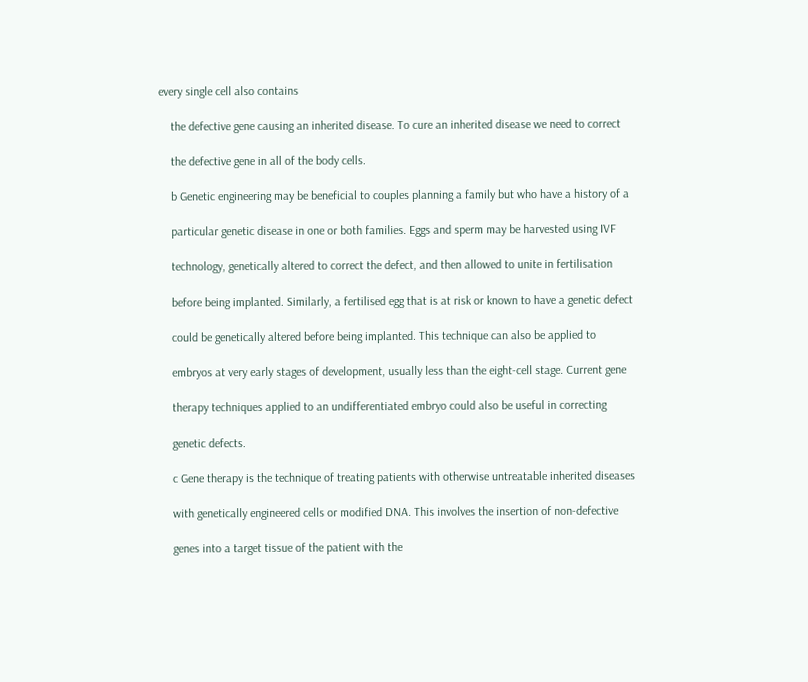every single cell also contains

    the defective gene causing an inherited disease. To cure an inherited disease we need to correct

    the defective gene in all of the body cells.

    b Genetic engineering may be beneficial to couples planning a family but who have a history of a

    particular genetic disease in one or both families. Eggs and sperm may be harvested using IVF

    technology, genetically altered to correct the defect, and then allowed to unite in fertilisation

    before being implanted. Similarly, a fertilised egg that is at risk or known to have a genetic defect

    could be genetically altered before being implanted. This technique can also be applied to

    embryos at very early stages of development, usually less than the eight-cell stage. Current gene

    therapy techniques applied to an undifferentiated embryo could also be useful in correcting

    genetic defects.

    c Gene therapy is the technique of treating patients with otherwise untreatable inherited diseases

    with genetically engineered cells or modified DNA. This involves the insertion of non-defective

    genes into a target tissue of the patient with the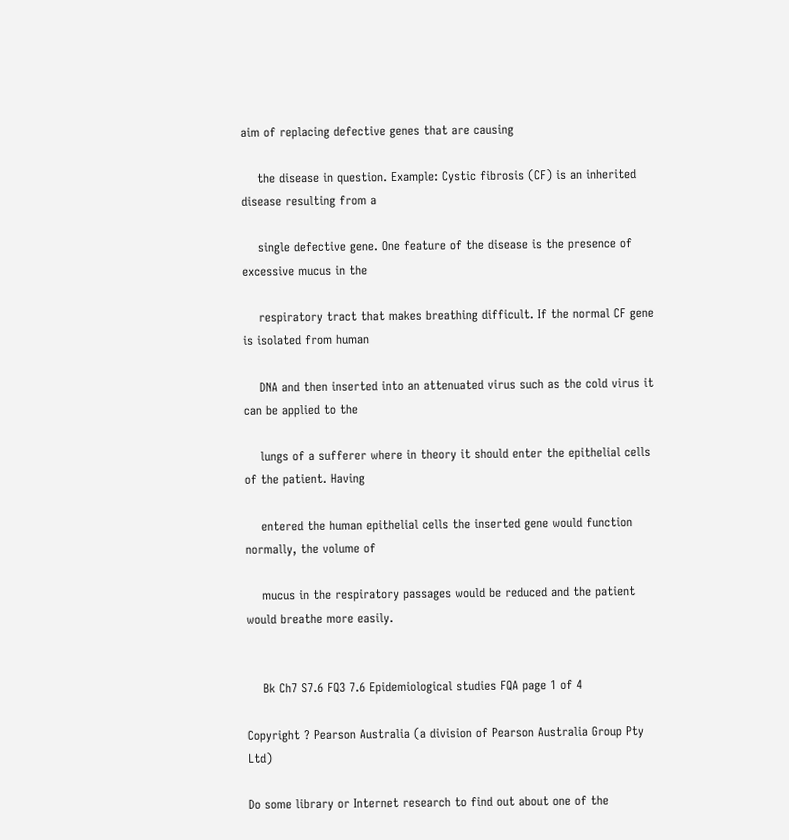aim of replacing defective genes that are causing

    the disease in question. Example: Cystic fibrosis (CF) is an inherited disease resulting from a

    single defective gene. One feature of the disease is the presence of excessive mucus in the

    respiratory tract that makes breathing difficult. If the normal CF gene is isolated from human

    DNA and then inserted into an attenuated virus such as the cold virus it can be applied to the

    lungs of a sufferer where in theory it should enter the epithelial cells of the patient. Having

    entered the human epithelial cells the inserted gene would function normally, the volume of

    mucus in the respiratory passages would be reduced and the patient would breathe more easily.


    Bk Ch7 S7.6 FQ3 7.6 Epidemiological studies FQA page 1 of 4

Copyright ? Pearson Australia (a division of Pearson Australia Group Pty Ltd)

Do some library or Internet research to find out about one of the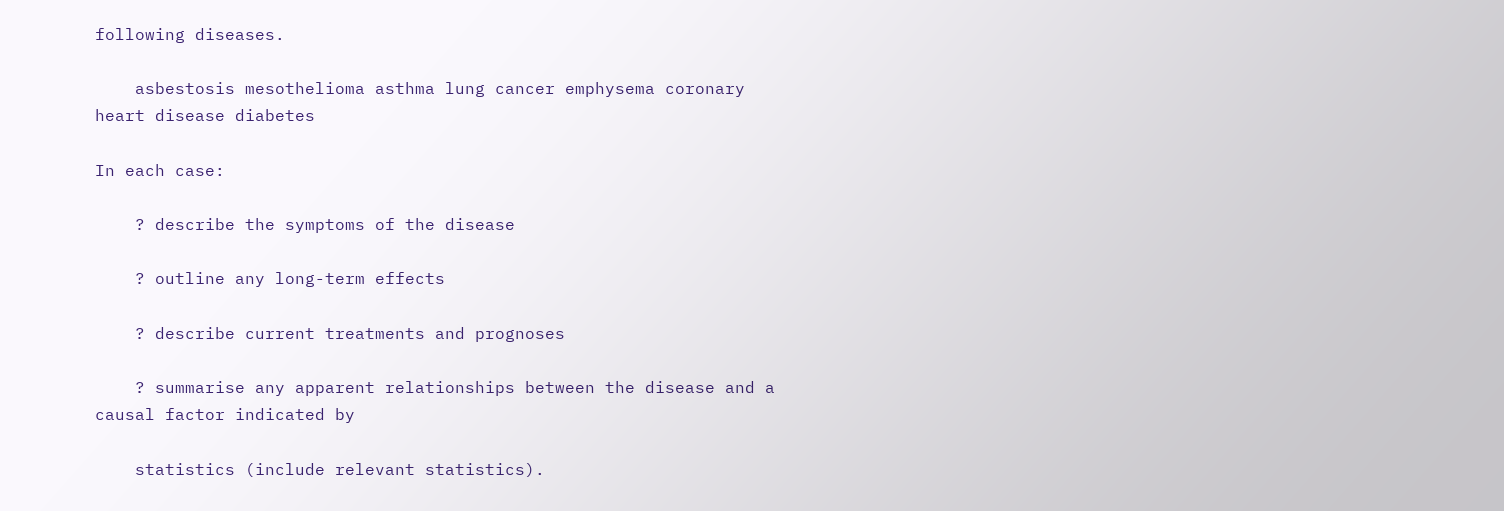following diseases.

    asbestosis mesothelioma asthma lung cancer emphysema coronary heart disease diabetes

In each case:

    ? describe the symptoms of the disease

    ? outline any long-term effects

    ? describe current treatments and prognoses

    ? summarise any apparent relationships between the disease and a causal factor indicated by

    statistics (include relevant statistics).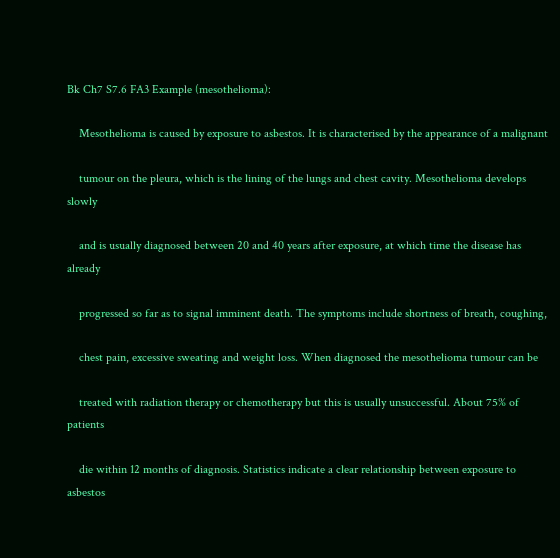Bk Ch7 S7.6 FA3 Example (mesothelioma):

    Mesothelioma is caused by exposure to asbestos. It is characterised by the appearance of a malignant

    tumour on the pleura, which is the lining of the lungs and chest cavity. Mesothelioma develops slowly

    and is usually diagnosed between 20 and 40 years after exposure, at which time the disease has already

    progressed so far as to signal imminent death. The symptoms include shortness of breath, coughing,

    chest pain, excessive sweating and weight loss. When diagnosed the mesothelioma tumour can be

    treated with radiation therapy or chemotherapy but this is usually unsuccessful. About 75% of patients

    die within 12 months of diagnosis. Statistics indicate a clear relationship between exposure to asbestos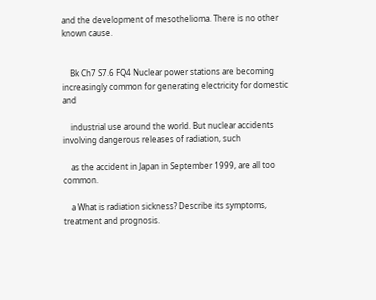and the development of mesothelioma. There is no other known cause.


    Bk Ch7 S7.6 FQ4 Nuclear power stations are becoming increasingly common for generating electricity for domestic and

    industrial use around the world. But nuclear accidents involving dangerous releases of radiation, such

    as the accident in Japan in September 1999, are all too common.

    a What is radiation sickness? Describe its symptoms, treatment and prognosis.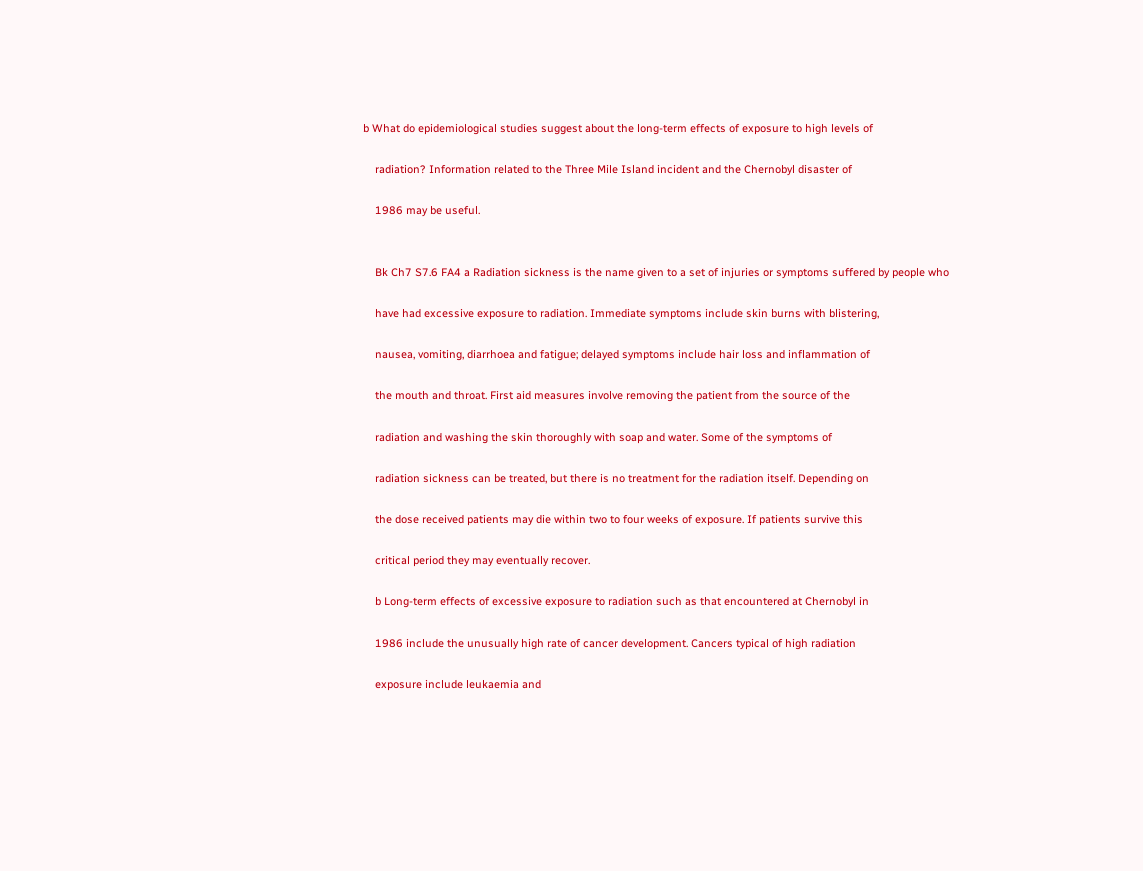b What do epidemiological studies suggest about the long-term effects of exposure to high levels of

    radiation? Information related to the Three Mile Island incident and the Chernobyl disaster of

    1986 may be useful.


    Bk Ch7 S7.6 FA4 a Radiation sickness is the name given to a set of injuries or symptoms suffered by people who

    have had excessive exposure to radiation. Immediate symptoms include skin burns with blistering,

    nausea, vomiting, diarrhoea and fatigue; delayed symptoms include hair loss and inflammation of

    the mouth and throat. First aid measures involve removing the patient from the source of the

    radiation and washing the skin thoroughly with soap and water. Some of the symptoms of

    radiation sickness can be treated, but there is no treatment for the radiation itself. Depending on

    the dose received patients may die within two to four weeks of exposure. If patients survive this

    critical period they may eventually recover.

    b Long-term effects of excessive exposure to radiation such as that encountered at Chernobyl in

    1986 include the unusually high rate of cancer development. Cancers typical of high radiation

    exposure include leukaemia and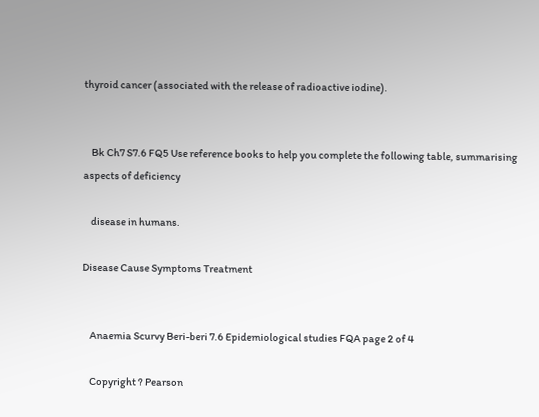thyroid cancer (associated with the release of radioactive iodine).


    Bk Ch7 S7.6 FQ5 Use reference books to help you complete the following table, summarising aspects of deficiency

    disease in humans.

Disease Cause Symptoms Treatment


    Anaemia Scurvy Beri-beri 7.6 Epidemiological studies FQA page 2 of 4

    Copyright ? Pearson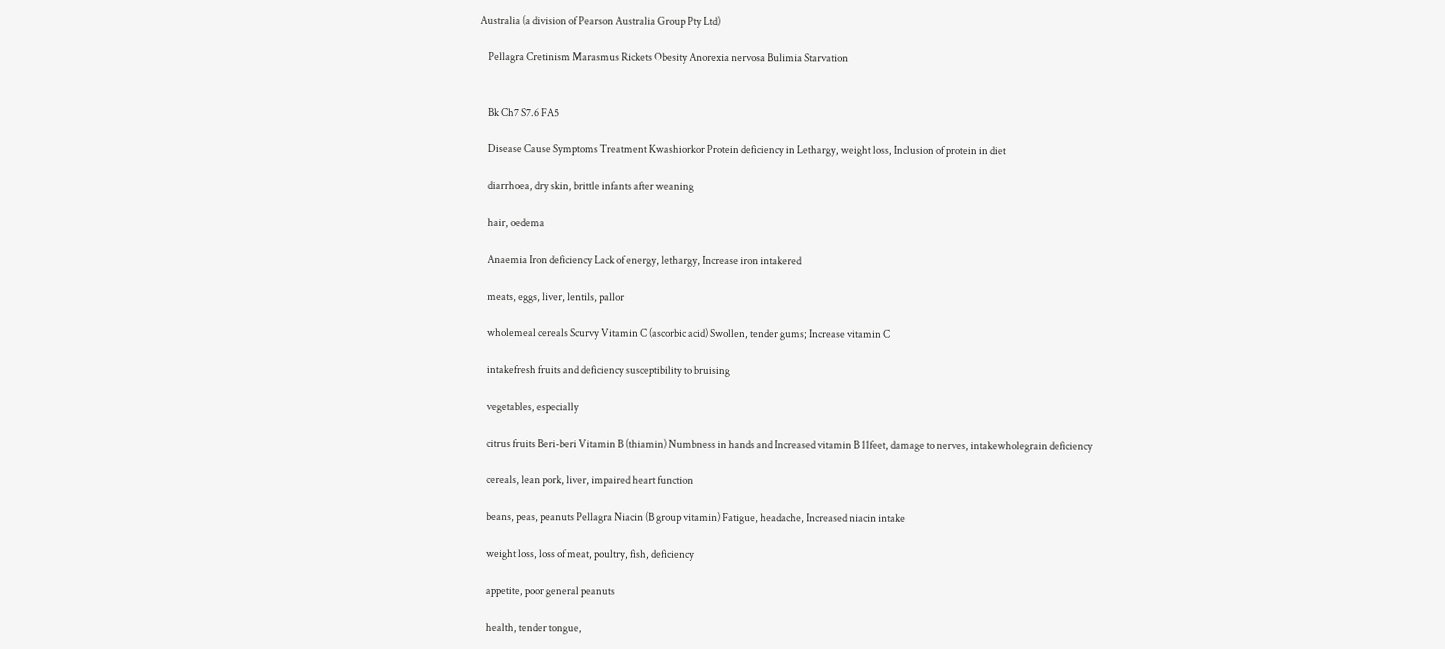Australia (a division of Pearson Australia Group Pty Ltd)

    Pellagra Cretinism Marasmus Rickets Obesity Anorexia nervosa Bulimia Starvation


    Bk Ch7 S7.6 FA5

    Disease Cause Symptoms Treatment Kwashiorkor Protein deficiency in Lethargy, weight loss, Inclusion of protein in diet

    diarrhoea, dry skin, brittle infants after weaning

    hair, oedema

    Anaemia Iron deficiency Lack of energy, lethargy, Increase iron intakered

    meats, eggs, liver, lentils, pallor

    wholemeal cereals Scurvy Vitamin C (ascorbic acid) Swollen, tender gums; Increase vitamin C

    intakefresh fruits and deficiency susceptibility to bruising

    vegetables, especially

    citrus fruits Beri-beri Vitamin B (thiamin) Numbness in hands and Increased vitamin B 11feet, damage to nerves, intakewholegrain deficiency

    cereals, lean pork, liver, impaired heart function

    beans, peas, peanuts Pellagra Niacin (B group vitamin) Fatigue, headache, Increased niacin intake

    weight loss, loss of meat, poultry, fish, deficiency

    appetite, poor general peanuts

    health, tender tongue,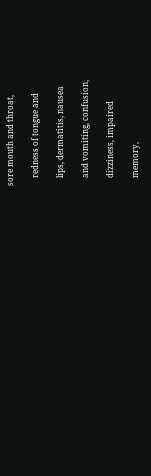sore mouth and throat,

    redness of tongue and

    lips, dermatitis, nausea

    and vomiting, confusion,

    dizziness, impaired

    memory,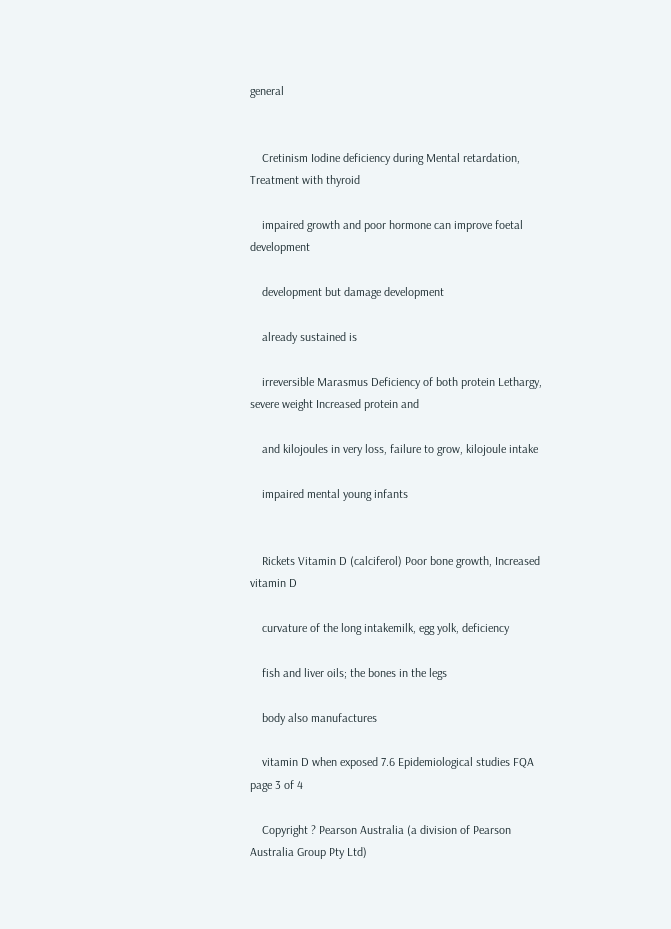general


    Cretinism Iodine deficiency during Mental retardation, Treatment with thyroid

    impaired growth and poor hormone can improve foetal development

    development but damage development

    already sustained is

    irreversible Marasmus Deficiency of both protein Lethargy, severe weight Increased protein and

    and kilojoules in very loss, failure to grow, kilojoule intake

    impaired mental young infants


    Rickets Vitamin D (calciferol) Poor bone growth, Increased vitamin D

    curvature of the long intakemilk, egg yolk, deficiency

    fish and liver oils; the bones in the legs

    body also manufactures

    vitamin D when exposed 7.6 Epidemiological studies FQA page 3 of 4

    Copyright ? Pearson Australia (a division of Pearson Australia Group Pty Ltd)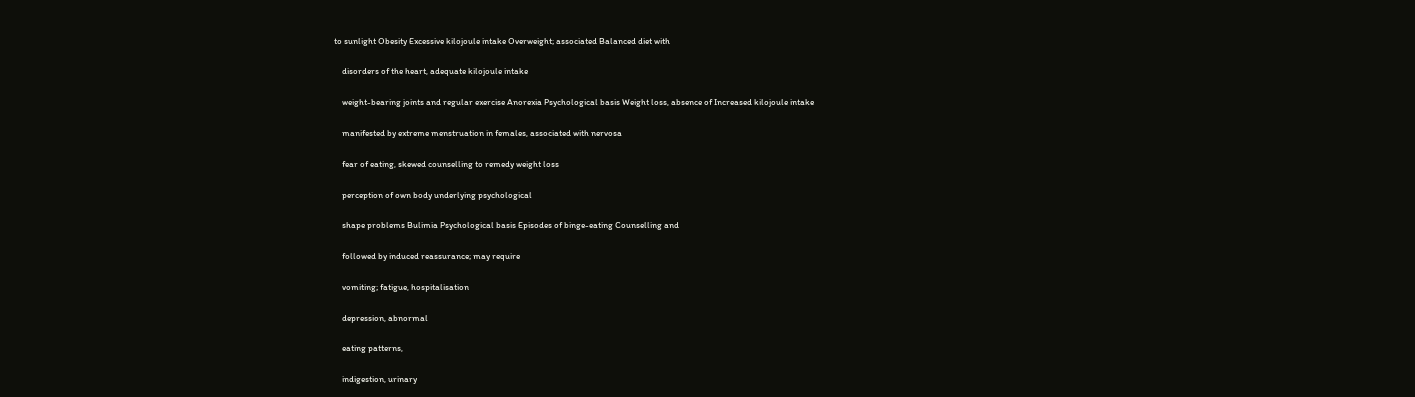to sunlight Obesity Excessive kilojoule intake Overweight; associated Balanced diet with

    disorders of the heart, adequate kilojoule intake

    weight-bearing joints and regular exercise Anorexia Psychological basis Weight loss, absence of Increased kilojoule intake

    manifested by extreme menstruation in females, associated with nervosa

    fear of eating, skewed counselling to remedy weight loss

    perception of own body underlying psychological

    shape problems Bulimia Psychological basis Episodes of binge-eating Counselling and

    followed by induced reassurance; may require

    vomiting; fatigue, hospitalisation

    depression, abnormal

    eating patterns,

    indigestion, urinary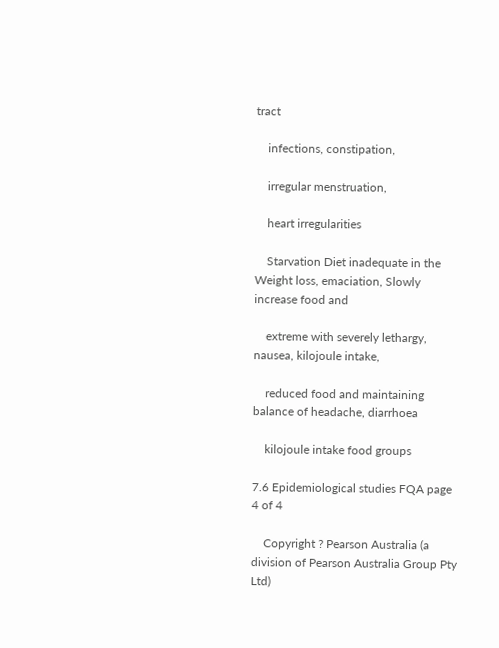tract

    infections, constipation,

    irregular menstruation,

    heart irregularities

    Starvation Diet inadequate in the Weight loss, emaciation, Slowly increase food and

    extreme with severely lethargy, nausea, kilojoule intake,

    reduced food and maintaining balance of headache, diarrhoea

    kilojoule intake food groups

7.6 Epidemiological studies FQA page 4 of 4

    Copyright ? Pearson Australia (a division of Pearson Australia Group Pty Ltd)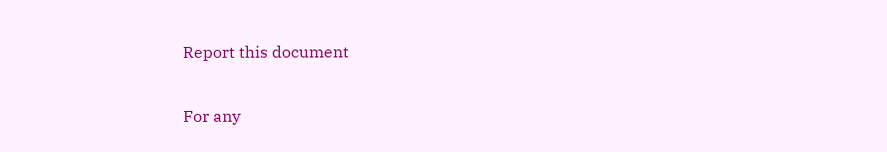Report this document

For any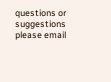questions or suggestions please email